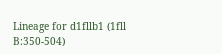Lineage for d1fllb1 (1fll B:350-504)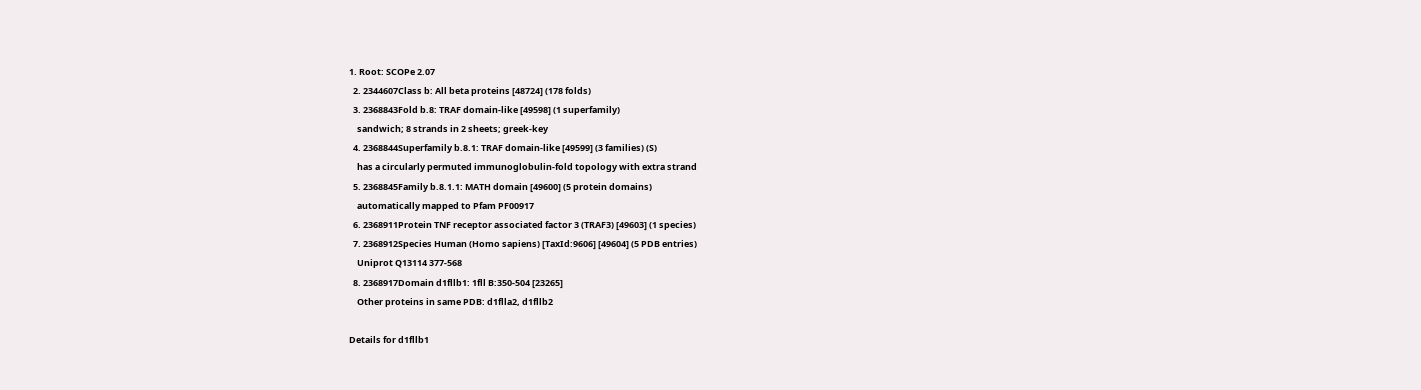1. Root: SCOPe 2.07
  2. 2344607Class b: All beta proteins [48724] (178 folds)
  3. 2368843Fold b.8: TRAF domain-like [49598] (1 superfamily)
    sandwich; 8 strands in 2 sheets; greek-key
  4. 2368844Superfamily b.8.1: TRAF domain-like [49599] (3 families) (S)
    has a circularly permuted immunoglobulin-fold topology with extra strand
  5. 2368845Family b.8.1.1: MATH domain [49600] (5 protein domains)
    automatically mapped to Pfam PF00917
  6. 2368911Protein TNF receptor associated factor 3 (TRAF3) [49603] (1 species)
  7. 2368912Species Human (Homo sapiens) [TaxId:9606] [49604] (5 PDB entries)
    Uniprot Q13114 377-568
  8. 2368917Domain d1fllb1: 1fll B:350-504 [23265]
    Other proteins in same PDB: d1flla2, d1fllb2

Details for d1fllb1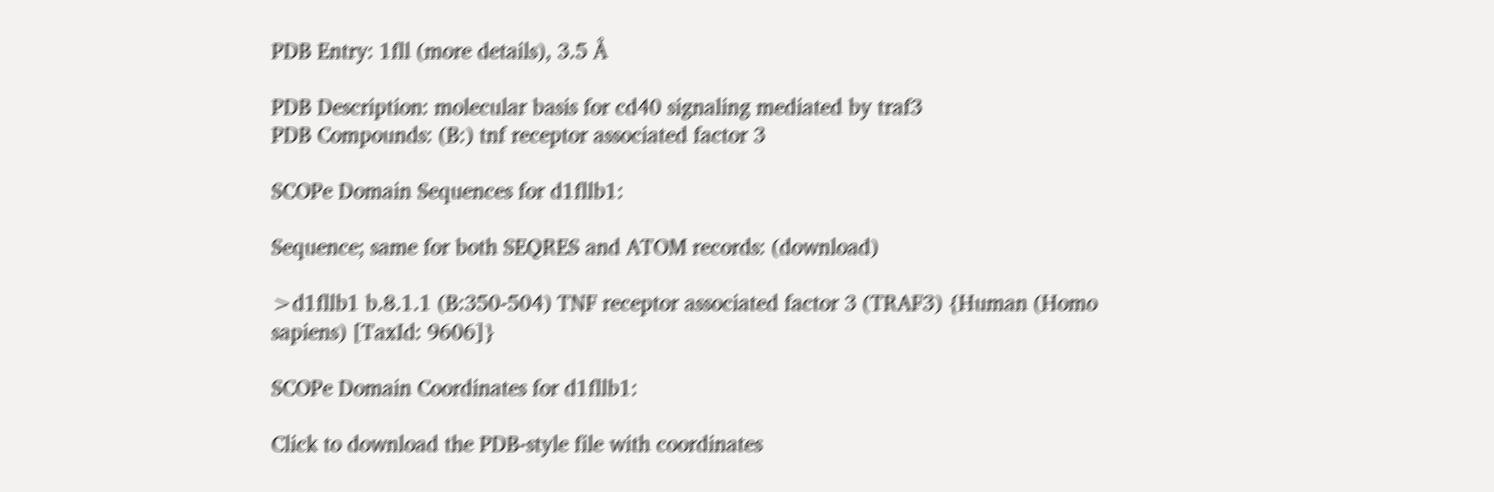PDB Entry: 1fll (more details), 3.5 Å

PDB Description: molecular basis for cd40 signaling mediated by traf3
PDB Compounds: (B:) tnf receptor associated factor 3

SCOPe Domain Sequences for d1fllb1:

Sequence; same for both SEQRES and ATOM records: (download)

>d1fllb1 b.8.1.1 (B:350-504) TNF receptor associated factor 3 (TRAF3) {Human (Homo sapiens) [TaxId: 9606]}

SCOPe Domain Coordinates for d1fllb1:

Click to download the PDB-style file with coordinates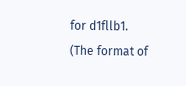for d1fllb1.
(The format of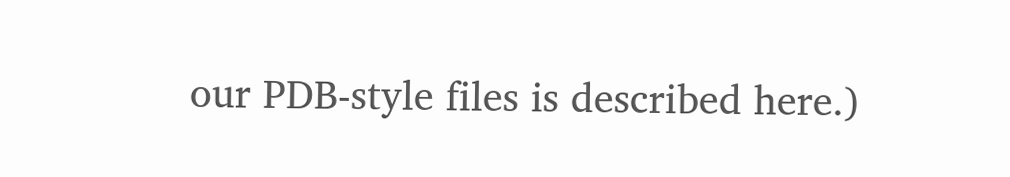our PDB-style files is described here.)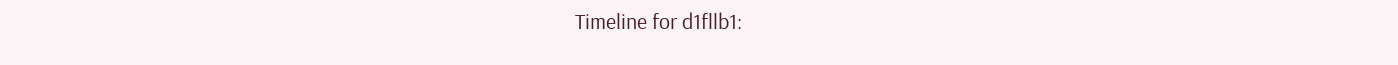Timeline for d1fllb1: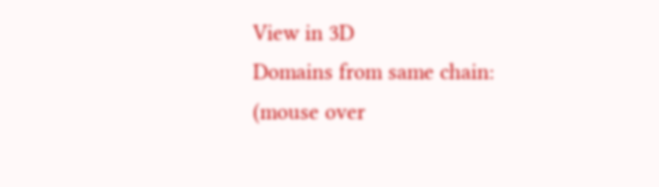View in 3D
Domains from same chain:
(mouse over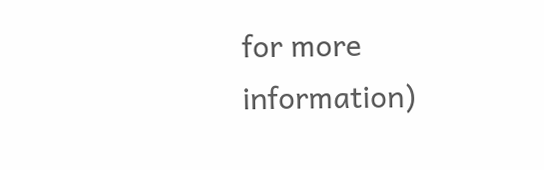for more information)